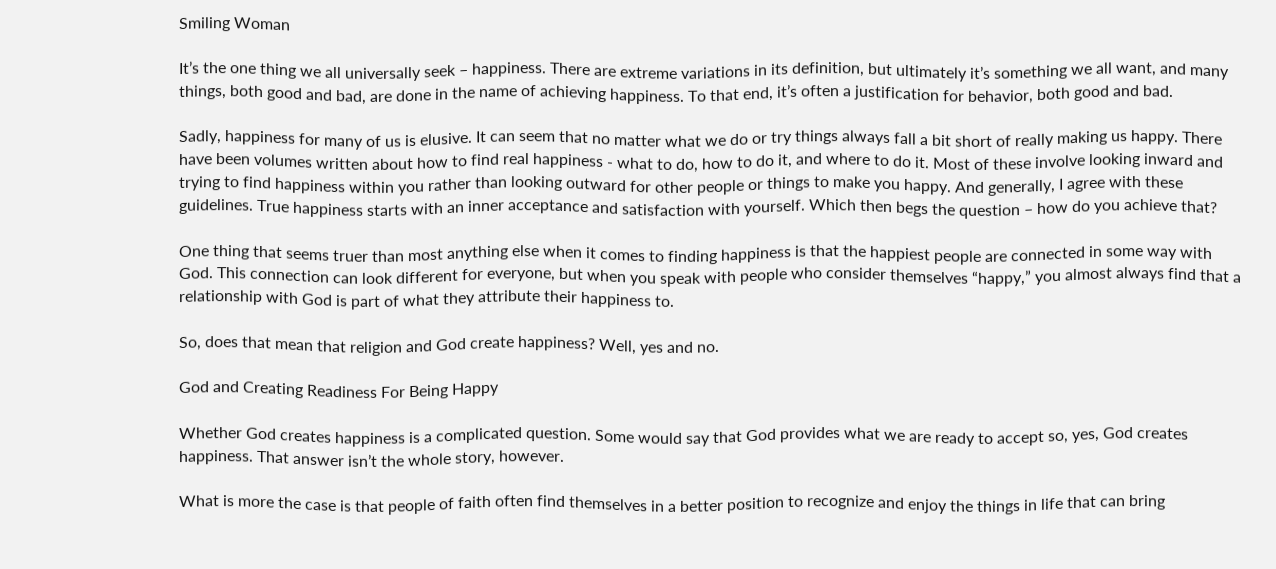Smiling Woman

It’s the one thing we all universally seek – happiness. There are extreme variations in its definition, but ultimately it’s something we all want, and many things, both good and bad, are done in the name of achieving happiness. To that end, it’s often a justification for behavior, both good and bad.

Sadly, happiness for many of us is elusive. It can seem that no matter what we do or try things always fall a bit short of really making us happy. There have been volumes written about how to find real happiness - what to do, how to do it, and where to do it. Most of these involve looking inward and trying to find happiness within you rather than looking outward for other people or things to make you happy. And generally, I agree with these guidelines. True happiness starts with an inner acceptance and satisfaction with yourself. Which then begs the question – how do you achieve that?

One thing that seems truer than most anything else when it comes to finding happiness is that the happiest people are connected in some way with God. This connection can look different for everyone, but when you speak with people who consider themselves “happy,” you almost always find that a relationship with God is part of what they attribute their happiness to.

So, does that mean that religion and God create happiness? Well, yes and no.

God and Creating Readiness For Being Happy

Whether God creates happiness is a complicated question. Some would say that God provides what we are ready to accept so, yes, God creates happiness. That answer isn’t the whole story, however.

What is more the case is that people of faith often find themselves in a better position to recognize and enjoy the things in life that can bring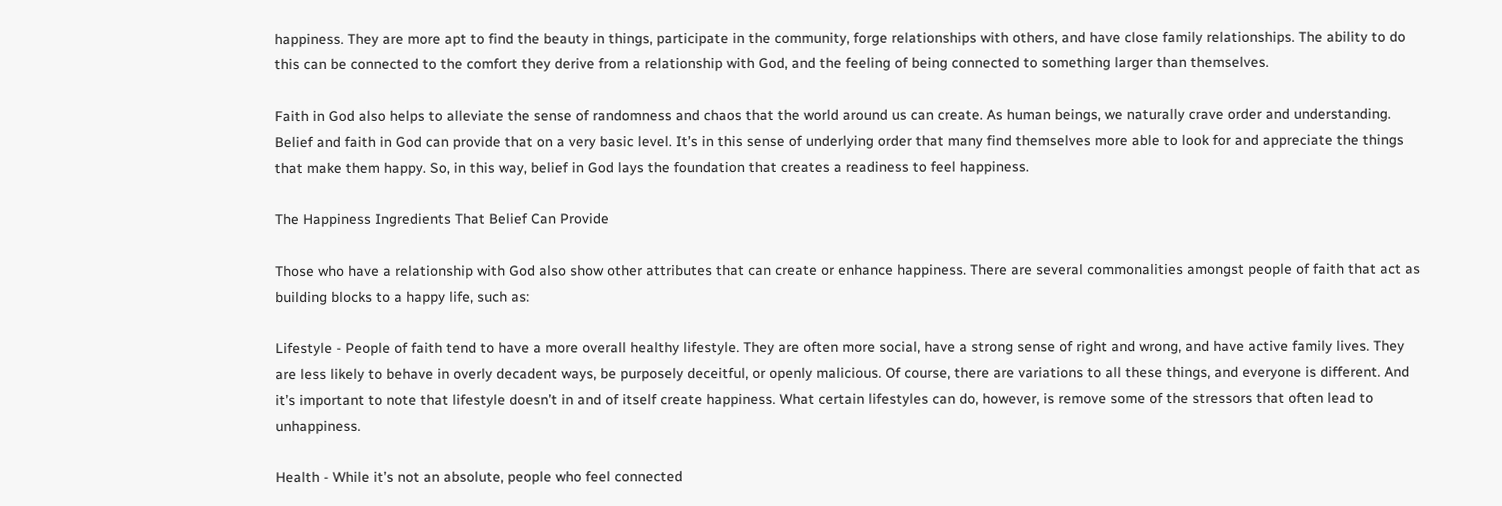happiness. They are more apt to find the beauty in things, participate in the community, forge relationships with others, and have close family relationships. The ability to do this can be connected to the comfort they derive from a relationship with God, and the feeling of being connected to something larger than themselves.

Faith in God also helps to alleviate the sense of randomness and chaos that the world around us can create. As human beings, we naturally crave order and understanding. Belief and faith in God can provide that on a very basic level. It’s in this sense of underlying order that many find themselves more able to look for and appreciate the things that make them happy. So, in this way, belief in God lays the foundation that creates a readiness to feel happiness.

The Happiness Ingredients That Belief Can Provide

Those who have a relationship with God also show other attributes that can create or enhance happiness. There are several commonalities amongst people of faith that act as building blocks to a happy life, such as:

Lifestyle - People of faith tend to have a more overall healthy lifestyle. They are often more social, have a strong sense of right and wrong, and have active family lives. They are less likely to behave in overly decadent ways, be purposely deceitful, or openly malicious. Of course, there are variations to all these things, and everyone is different. And it’s important to note that lifestyle doesn’t in and of itself create happiness. What certain lifestyles can do, however, is remove some of the stressors that often lead to unhappiness.

Health - While it’s not an absolute, people who feel connected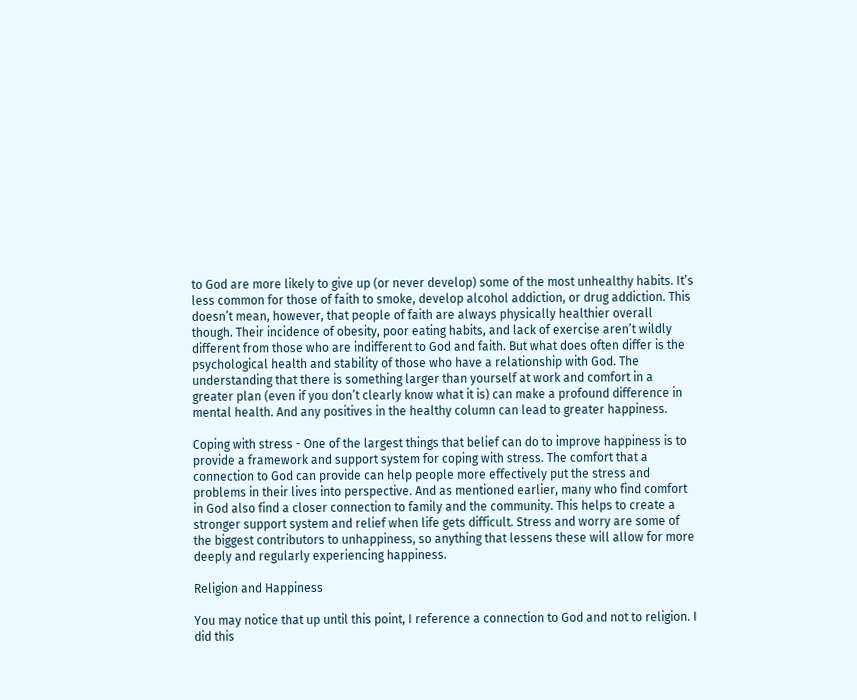to God are more likely to give up (or never develop) some of the most unhealthy habits. It’s less common for those of faith to smoke, develop alcohol addiction, or drug addiction. This doesn’t mean, however, that people of faith are always physically healthier overall though. Their incidence of obesity, poor eating habits, and lack of exercise aren’t wildly different from those who are indifferent to God and faith. But what does often differ is the psychological health and stability of those who have a relationship with God. The understanding that there is something larger than yourself at work and comfort in a greater plan (even if you don’t clearly know what it is) can make a profound difference in mental health. And any positives in the healthy column can lead to greater happiness.

Coping with stress - One of the largest things that belief can do to improve happiness is to provide a framework and support system for coping with stress. The comfort that a connection to God can provide can help people more effectively put the stress and problems in their lives into perspective. And as mentioned earlier, many who find comfort in God also find a closer connection to family and the community. This helps to create a stronger support system and relief when life gets difficult. Stress and worry are some of the biggest contributors to unhappiness, so anything that lessens these will allow for more deeply and regularly experiencing happiness.

Religion and Happiness

You may notice that up until this point, I reference a connection to God and not to religion. I did this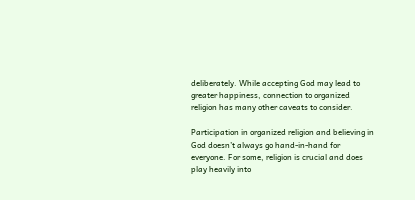deliberately. While accepting God may lead to greater happiness, connection to organized religion has many other caveats to consider.

Participation in organized religion and believing in God doesn’t always go hand-in-hand for everyone. For some, religion is crucial and does play heavily into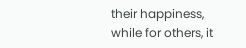their happiness, while for others, it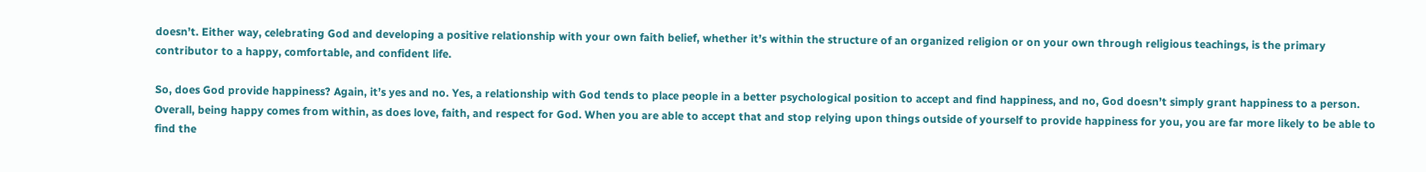doesn’t. Either way, celebrating God and developing a positive relationship with your own faith belief, whether it’s within the structure of an organized religion or on your own through religious teachings, is the primary contributor to a happy, comfortable, and confident life.

So, does God provide happiness? Again, it’s yes and no. Yes, a relationship with God tends to place people in a better psychological position to accept and find happiness, and no, God doesn’t simply grant happiness to a person. Overall, being happy comes from within, as does love, faith, and respect for God. When you are able to accept that and stop relying upon things outside of yourself to provide happiness for you, you are far more likely to be able to find the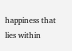happiness that lies within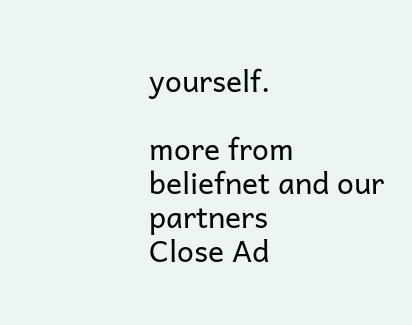yourself.

more from beliefnet and our partners
Close Ad